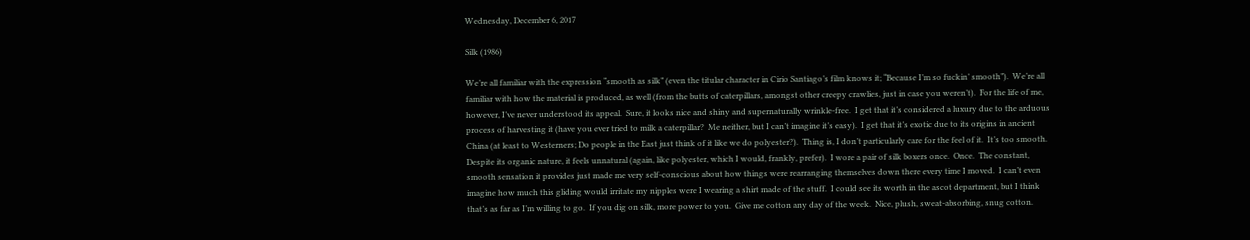Wednesday, December 6, 2017

Silk (1986)

We’re all familiar with the expression “smooth as silk” (even the titular character in Cirio Santiago’s film knows it; “Because I’m so fuckin’ smooth”).  We’re all familiar with how the material is produced, as well (from the butts of caterpillars, amongst other creepy crawlies, just in case you weren’t).  For the life of me, however, I’ve never understood its appeal.  Sure, it looks nice and shiny and supernaturally wrinkle-free.  I get that it’s considered a luxury due to the arduous process of harvesting it (have you ever tried to milk a caterpillar?  Me neither, but I can’t imagine it’s easy).  I get that it’s exotic due to its origins in ancient China (at least to Westerners; Do people in the East just think of it like we do polyester?).  Thing is, I don’t particularly care for the feel of it.  It’s too smooth.  Despite its organic nature, it feels unnatural (again, like polyester, which I would, frankly, prefer).  I wore a pair of silk boxers once.  Once.  The constant, smooth sensation it provides just made me very self-conscious about how things were rearranging themselves down there every time I moved.  I can’t even imagine how much this gliding would irritate my nipples were I wearing a shirt made of the stuff.  I could see its worth in the ascot department, but I think that’s as far as I’m willing to go.  If you dig on silk, more power to you.  Give me cotton any day of the week.  Nice, plush, sweat-absorbing, snug cotton.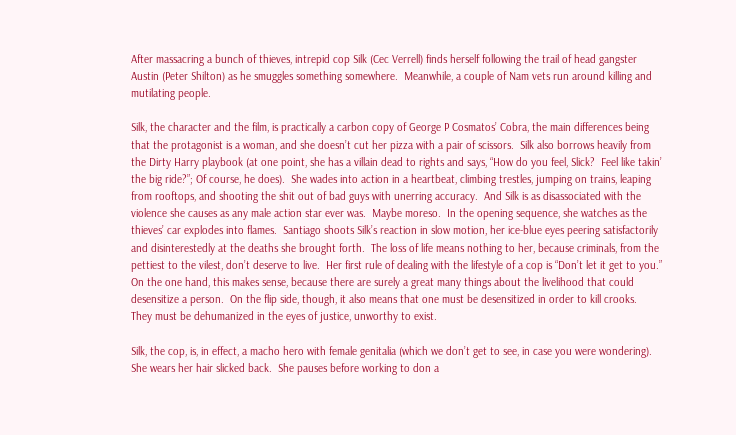After massacring a bunch of thieves, intrepid cop Silk (Cec Verrell) finds herself following the trail of head gangster Austin (Peter Shilton) as he smuggles something somewhere.  Meanwhile, a couple of Nam vets run around killing and mutilating people.

Silk, the character and the film, is practically a carbon copy of George P Cosmatos’ Cobra, the main differences being that the protagonist is a woman, and she doesn’t cut her pizza with a pair of scissors.  Silk also borrows heavily from the Dirty Harry playbook (at one point, she has a villain dead to rights and says, “How do you feel, Slick?  Feel like takin’ the big ride?”; Of course, he does).  She wades into action in a heartbeat, climbing trestles, jumping on trains, leaping from rooftops, and shooting the shit out of bad guys with unerring accuracy.  And Silk is as disassociated with the violence she causes as any male action star ever was.  Maybe moreso.  In the opening sequence, she watches as the thieves’ car explodes into flames.  Santiago shoots Silk’s reaction in slow motion, her ice-blue eyes peering satisfactorily and disinterestedly at the deaths she brought forth.  The loss of life means nothing to her, because criminals, from the pettiest to the vilest, don’t deserve to live.  Her first rule of dealing with the lifestyle of a cop is “Don’t let it get to you.”  On the one hand, this makes sense, because there are surely a great many things about the livelihood that could desensitize a person.  On the flip side, though, it also means that one must be desensitized in order to kill crooks.  They must be dehumanized in the eyes of justice, unworthy to exist.

Silk, the cop, is, in effect, a macho hero with female genitalia (which we don’t get to see, in case you were wondering).  She wears her hair slicked back.  She pauses before working to don a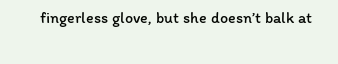fingerless glove, but she doesn’t balk at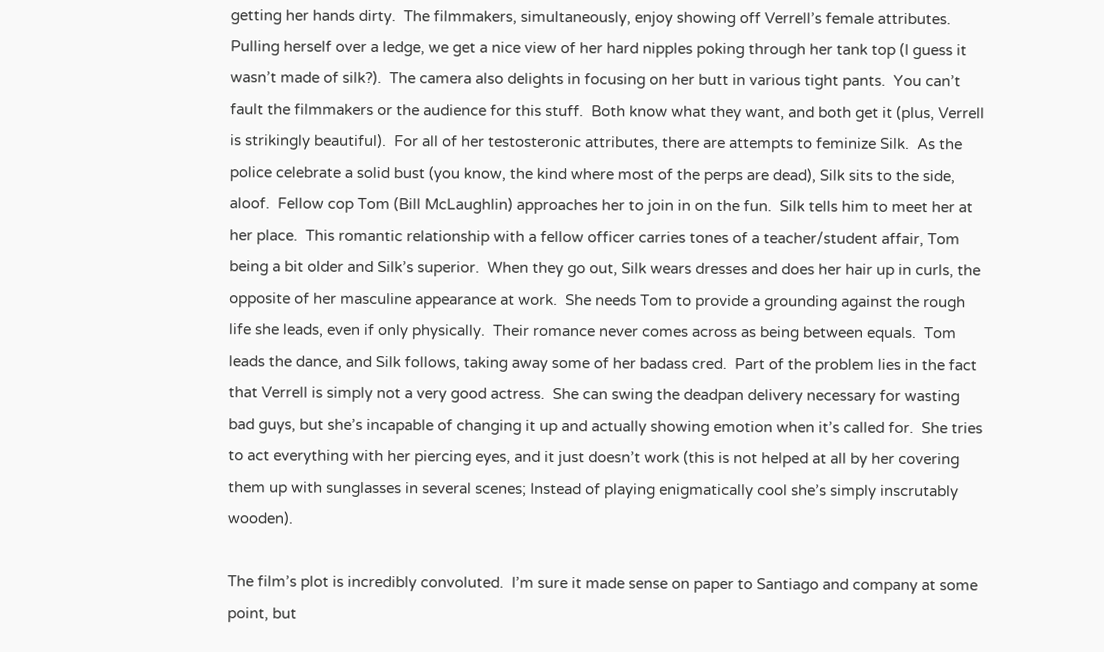getting her hands dirty.  The filmmakers, simultaneously, enjoy showing off Verrell’s female attributes.  Pulling herself over a ledge, we get a nice view of her hard nipples poking through her tank top (I guess it wasn’t made of silk?).  The camera also delights in focusing on her butt in various tight pants.  You can’t fault the filmmakers or the audience for this stuff.  Both know what they want, and both get it (plus, Verrell is strikingly beautiful).  For all of her testosteronic attributes, there are attempts to feminize Silk.  As the police celebrate a solid bust (you know, the kind where most of the perps are dead), Silk sits to the side, aloof.  Fellow cop Tom (Bill McLaughlin) approaches her to join in on the fun.  Silk tells him to meet her at her place.  This romantic relationship with a fellow officer carries tones of a teacher/student affair, Tom being a bit older and Silk’s superior.  When they go out, Silk wears dresses and does her hair up in curls, the opposite of her masculine appearance at work.  She needs Tom to provide a grounding against the rough life she leads, even if only physically.  Their romance never comes across as being between equals.  Tom leads the dance, and Silk follows, taking away some of her badass cred.  Part of the problem lies in the fact that Verrell is simply not a very good actress.  She can swing the deadpan delivery necessary for wasting bad guys, but she’s incapable of changing it up and actually showing emotion when it’s called for.  She tries to act everything with her piercing eyes, and it just doesn’t work (this is not helped at all by her covering them up with sunglasses in several scenes; Instead of playing enigmatically cool she’s simply inscrutably wooden).

The film’s plot is incredibly convoluted.  I’m sure it made sense on paper to Santiago and company at some point, but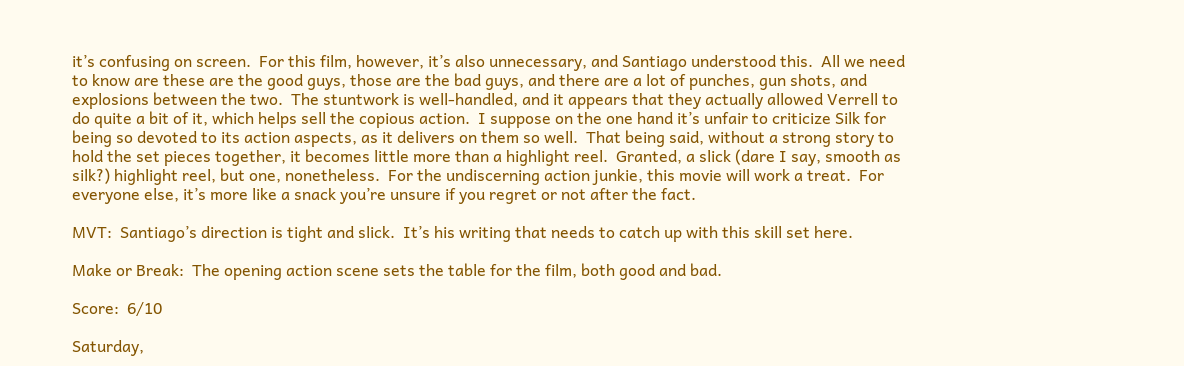it’s confusing on screen.  For this film, however, it’s also unnecessary, and Santiago understood this.  All we need to know are these are the good guys, those are the bad guys, and there are a lot of punches, gun shots, and explosions between the two.  The stuntwork is well-handled, and it appears that they actually allowed Verrell to do quite a bit of it, which helps sell the copious action.  I suppose on the one hand it’s unfair to criticize Silk for being so devoted to its action aspects, as it delivers on them so well.  That being said, without a strong story to hold the set pieces together, it becomes little more than a highlight reel.  Granted, a slick (dare I say, smooth as silk?) highlight reel, but one, nonetheless.  For the undiscerning action junkie, this movie will work a treat.  For everyone else, it’s more like a snack you’re unsure if you regret or not after the fact.

MVT:  Santiago’s direction is tight and slick.  It’s his writing that needs to catch up with this skill set here.

Make or Break:  The opening action scene sets the table for the film, both good and bad.

Score:  6/10

Saturday,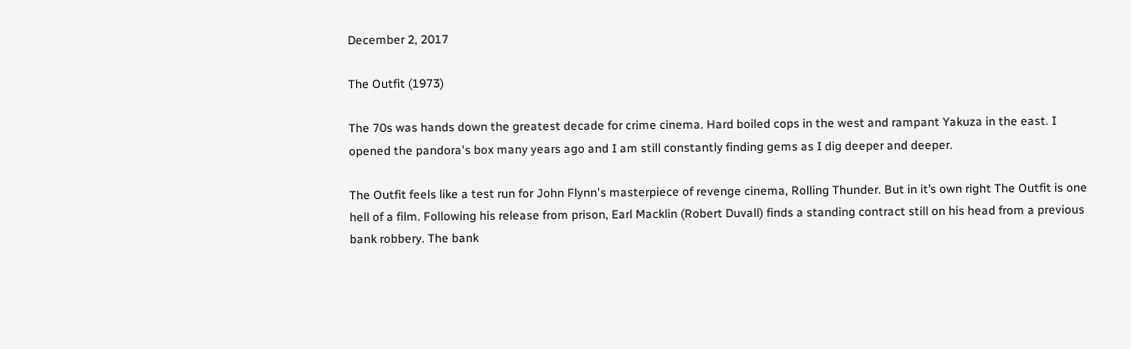December 2, 2017

The Outfit (1973)

The 70s was hands down the greatest decade for crime cinema. Hard boiled cops in the west and rampant Yakuza in the east. I opened the pandora's box many years ago and I am still constantly finding gems as I dig deeper and deeper.

The Outfit feels like a test run for John Flynn's masterpiece of revenge cinema, Rolling Thunder. But in it’s own right The Outfit is one hell of a film. Following his release from prison, Earl Macklin (Robert Duvall) finds a standing contract still on his head from a previous bank robbery. The bank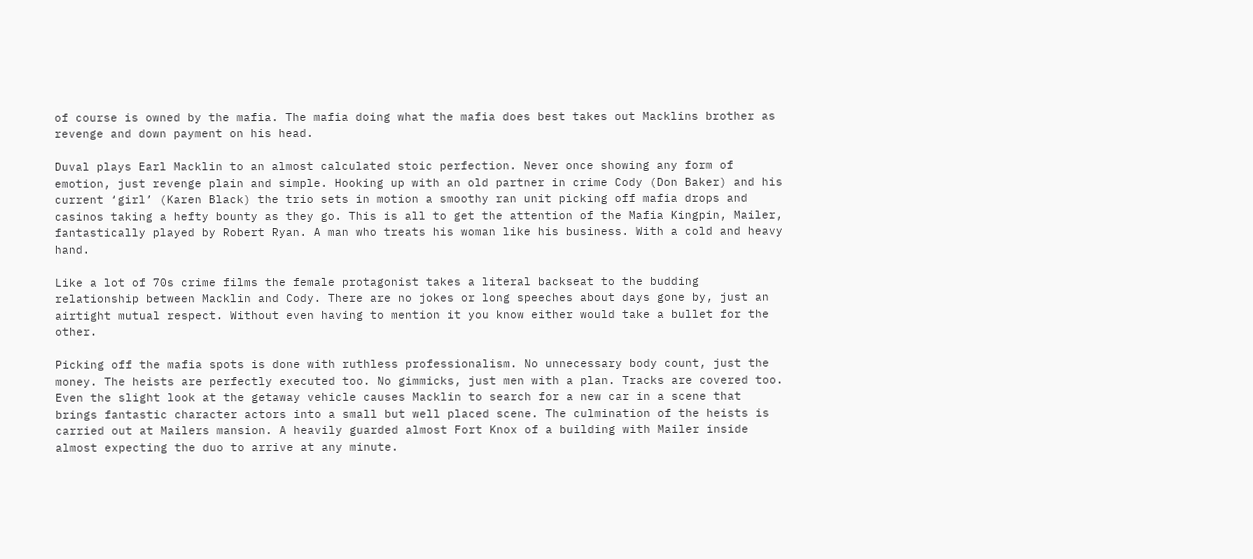of course is owned by the mafia. The mafia doing what the mafia does best takes out Macklins brother as revenge and down payment on his head.

Duval plays Earl Macklin to an almost calculated stoic perfection. Never once showing any form of emotion, just revenge plain and simple. Hooking up with an old partner in crime Cody (Don Baker) and his current ‘girl’ (Karen Black) the trio sets in motion a smoothy ran unit picking off mafia drops and casinos taking a hefty bounty as they go. This is all to get the attention of the Mafia Kingpin, Mailer, fantastically played by Robert Ryan. A man who treats his woman like his business. With a cold and heavy hand.

Like a lot of 70s crime films the female protagonist takes a literal backseat to the budding relationship between Macklin and Cody. There are no jokes or long speeches about days gone by, just an airtight mutual respect. Without even having to mention it you know either would take a bullet for the other.

Picking off the mafia spots is done with ruthless professionalism. No unnecessary body count, just the money. The heists are perfectly executed too. No gimmicks, just men with a plan. Tracks are covered too. Even the slight look at the getaway vehicle causes Macklin to search for a new car in a scene that brings fantastic character actors into a small but well placed scene. The culmination of the heists is carried out at Mailers mansion. A heavily guarded almost Fort Knox of a building with Mailer inside almost expecting the duo to arrive at any minute.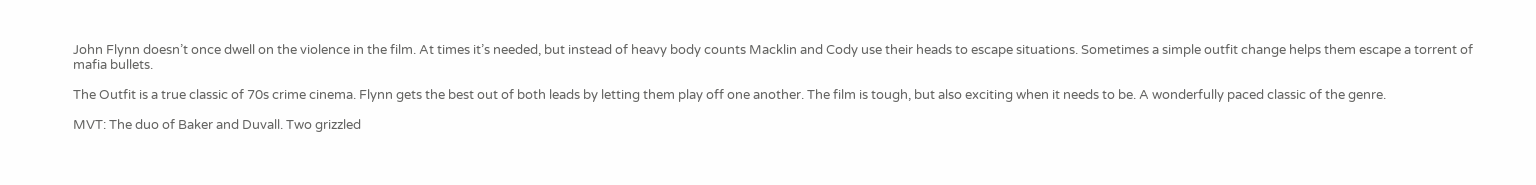John Flynn doesn’t once dwell on the violence in the film. At times it’s needed, but instead of heavy body counts Macklin and Cody use their heads to escape situations. Sometimes a simple outfit change helps them escape a torrent of mafia bullets.

The Outfit is a true classic of 70s crime cinema. Flynn gets the best out of both leads by letting them play off one another. The film is tough, but also exciting when it needs to be. A wonderfully paced classic of the genre.

MVT: The duo of Baker and Duvall. Two grizzled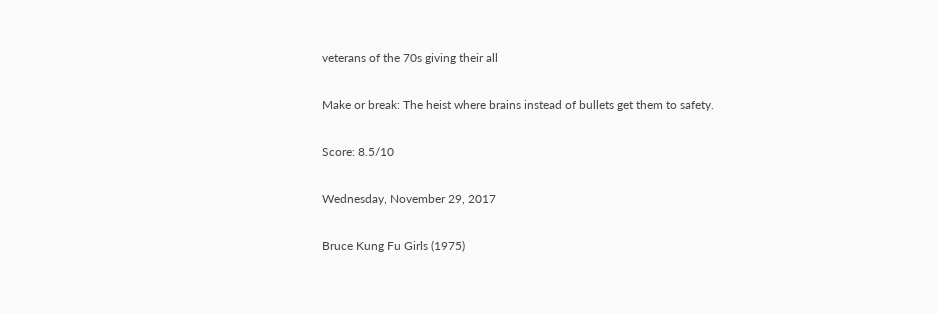veterans of the 70s giving their all

Make or break: The heist where brains instead of bullets get them to safety.

Score: 8.5/10

Wednesday, November 29, 2017

Bruce Kung Fu Girls (1975)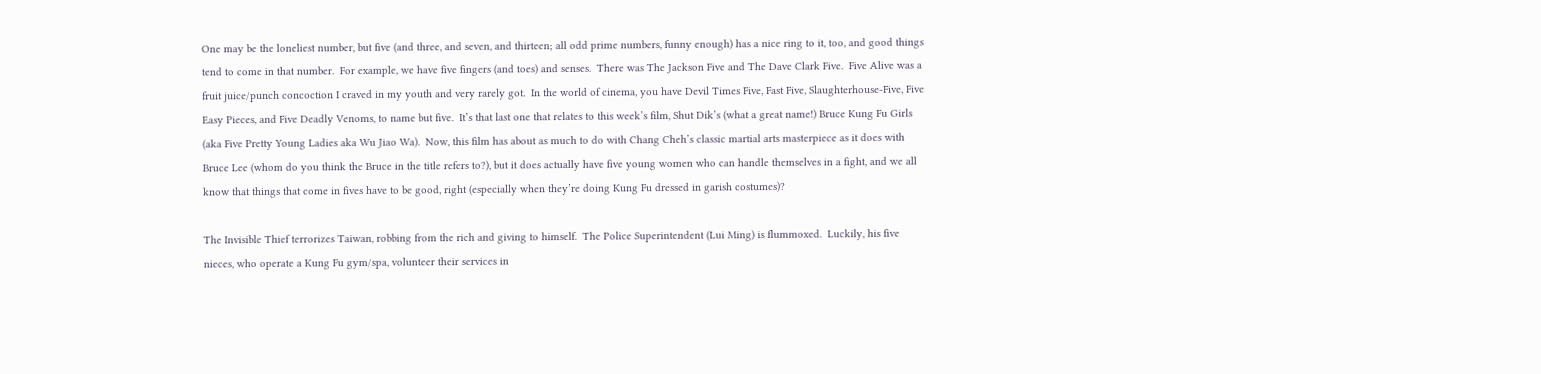One may be the loneliest number, but five (and three, and seven, and thirteen; all odd prime numbers, funny enough) has a nice ring to it, too, and good things tend to come in that number.  For example, we have five fingers (and toes) and senses.  There was The Jackson Five and The Dave Clark Five.  Five Alive was a fruit juice/punch concoction I craved in my youth and very rarely got.  In the world of cinema, you have Devil Times Five, Fast Five, Slaughterhouse-Five, Five Easy Pieces, and Five Deadly Venoms, to name but five.  It’s that last one that relates to this week’s film, Shut Dik’s (what a great name!) Bruce Kung Fu Girls (aka Five Pretty Young Ladies aka Wu Jiao Wa).  Now, this film has about as much to do with Chang Cheh’s classic martial arts masterpiece as it does with Bruce Lee (whom do you think the Bruce in the title refers to?), but it does actually have five young women who can handle themselves in a fight, and we all know that things that come in fives have to be good, right (especially when they’re doing Kung Fu dressed in garish costumes)?

The Invisible Thief terrorizes Taiwan, robbing from the rich and giving to himself.  The Police Superintendent (Lui Ming) is flummoxed.  Luckily, his five nieces, who operate a Kung Fu gym/spa, volunteer their services in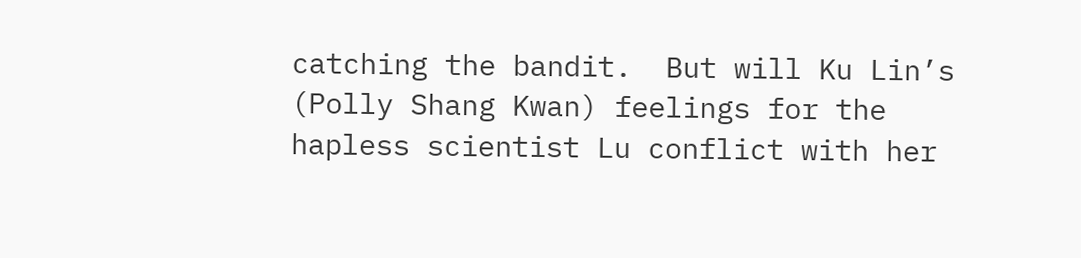catching the bandit.  But will Ku Lin’s (Polly Shang Kwan) feelings for the hapless scientist Lu conflict with her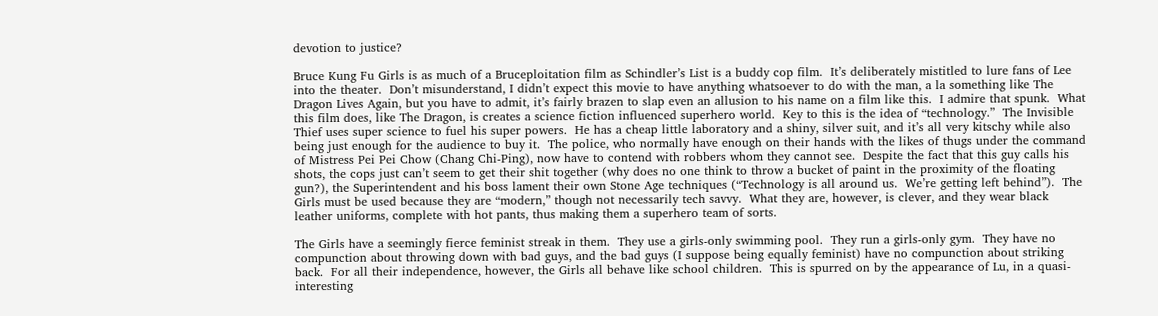devotion to justice?

Bruce Kung Fu Girls is as much of a Bruceploitation film as Schindler’s List is a buddy cop film.  It’s deliberately mistitled to lure fans of Lee into the theater.  Don’t misunderstand, I didn’t expect this movie to have anything whatsoever to do with the man, a la something like The Dragon Lives Again, but you have to admit, it’s fairly brazen to slap even an allusion to his name on a film like this.  I admire that spunk.  What this film does, like The Dragon, is creates a science fiction influenced superhero world.  Key to this is the idea of “technology.”  The Invisible Thief uses super science to fuel his super powers.  He has a cheap little laboratory and a shiny, silver suit, and it’s all very kitschy while also being just enough for the audience to buy it.  The police, who normally have enough on their hands with the likes of thugs under the command of Mistress Pei Pei Chow (Chang Chi-Ping), now have to contend with robbers whom they cannot see.  Despite the fact that this guy calls his shots, the cops just can’t seem to get their shit together (why does no one think to throw a bucket of paint in the proximity of the floating gun?), the Superintendent and his boss lament their own Stone Age techniques (“Technology is all around us.  We’re getting left behind”).  The Girls must be used because they are “modern,” though not necessarily tech savvy.  What they are, however, is clever, and they wear black leather uniforms, complete with hot pants, thus making them a superhero team of sorts.

The Girls have a seemingly fierce feminist streak in them.  They use a girls-only swimming pool.  They run a girls-only gym.  They have no compunction about throwing down with bad guys, and the bad guys (I suppose being equally feminist) have no compunction about striking back.  For all their independence, however, the Girls all behave like school children.  This is spurred on by the appearance of Lu, in a quasi-interesting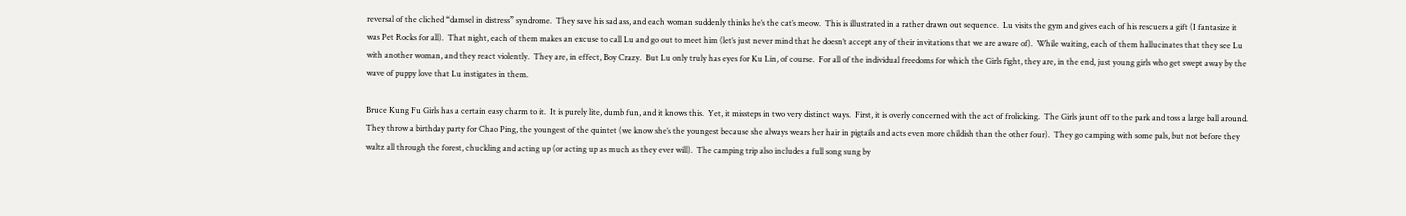reversal of the cliched “damsel in distress” syndrome.  They save his sad ass, and each woman suddenly thinks he’s the cat’s meow.  This is illustrated in a rather drawn out sequence.  Lu visits the gym and gives each of his rescuers a gift (I fantasize it was Pet Rocks for all).  That night, each of them makes an excuse to call Lu and go out to meet him (let’s just never mind that he doesn’t accept any of their invitations that we are aware of).  While waiting, each of them hallucinates that they see Lu with another woman, and they react violently.  They are, in effect, Boy Crazy.  But Lu only truly has eyes for Ku Lin, of course.  For all of the individual freedoms for which the Girls fight, they are, in the end, just young girls who get swept away by the wave of puppy love that Lu instigates in them.

Bruce Kung Fu Girls has a certain easy charm to it.  It is purely lite, dumb fun, and it knows this.  Yet, it missteps in two very distinct ways.  First, it is overly concerned with the act of frolicking.  The Girls jaunt off to the park and toss a large ball around.  They throw a birthday party for Chao Ping, the youngest of the quintet (we know she’s the youngest because she always wears her hair in pigtails and acts even more childish than the other four).  They go camping with some pals, but not before they waltz all through the forest, chuckling and acting up (or acting up as much as they ever will).  The camping trip also includes a full song sung by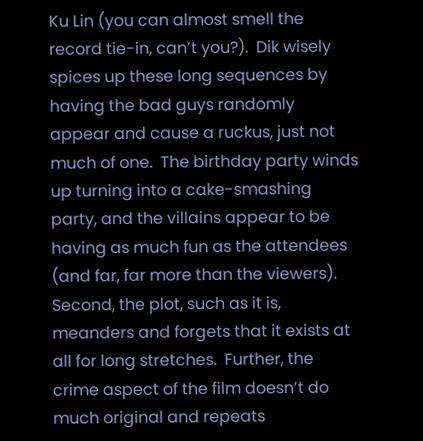Ku Lin (you can almost smell the record tie-in, can’t you?).  Dik wisely spices up these long sequences by having the bad guys randomly appear and cause a ruckus, just not much of one.  The birthday party winds up turning into a cake-smashing party, and the villains appear to be having as much fun as the attendees (and far, far more than the viewers).  Second, the plot, such as it is, meanders and forgets that it exists at all for long stretches.  Further, the crime aspect of the film doesn’t do much original and repeats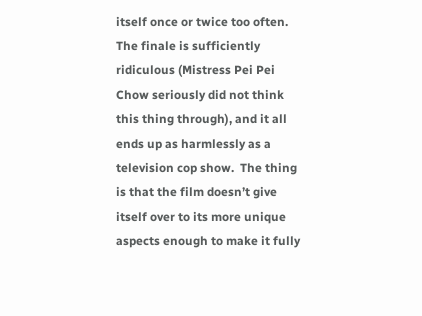itself once or twice too often.  The finale is sufficiently ridiculous (Mistress Pei Pei Chow seriously did not think this thing through), and it all ends up as harmlessly as a television cop show.  The thing is that the film doesn’t give itself over to its more unique aspects enough to make it fully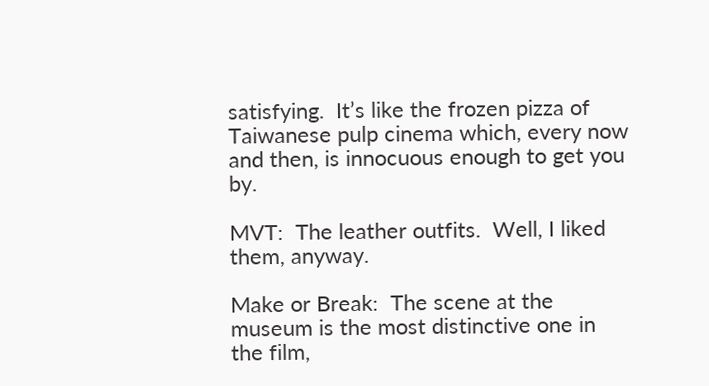satisfying.  It’s like the frozen pizza of Taiwanese pulp cinema which, every now and then, is innocuous enough to get you by.

MVT:  The leather outfits.  Well, I liked them, anyway.

Make or Break:  The scene at the museum is the most distinctive one in the film,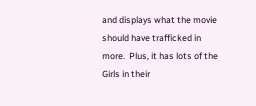and displays what the movie should have trafficked in more.  Plus, it has lots of the Girls in their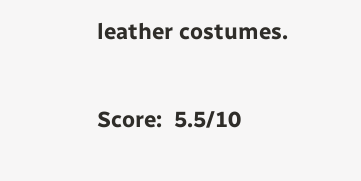leather costumes.

Score:  5.5/10